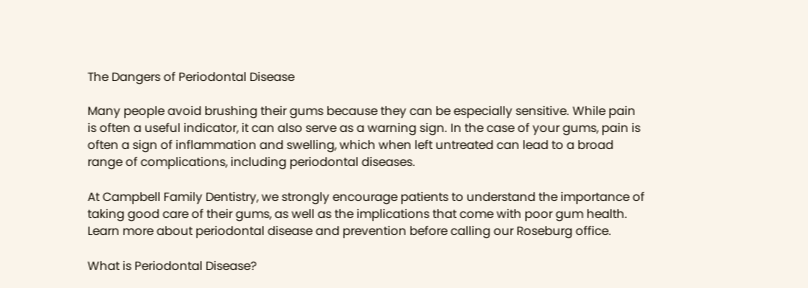The Dangers of Periodontal Disease

Many people avoid brushing their gums because they can be especially sensitive. While pain is often a useful indicator, it can also serve as a warning sign. In the case of your gums, pain is often a sign of inflammation and swelling, which when left untreated can lead to a broad range of complications, including periodontal diseases.

At Campbell Family Dentistry, we strongly encourage patients to understand the importance of taking good care of their gums, as well as the implications that come with poor gum health. Learn more about periodontal disease and prevention before calling our Roseburg office.

What is Periodontal Disease?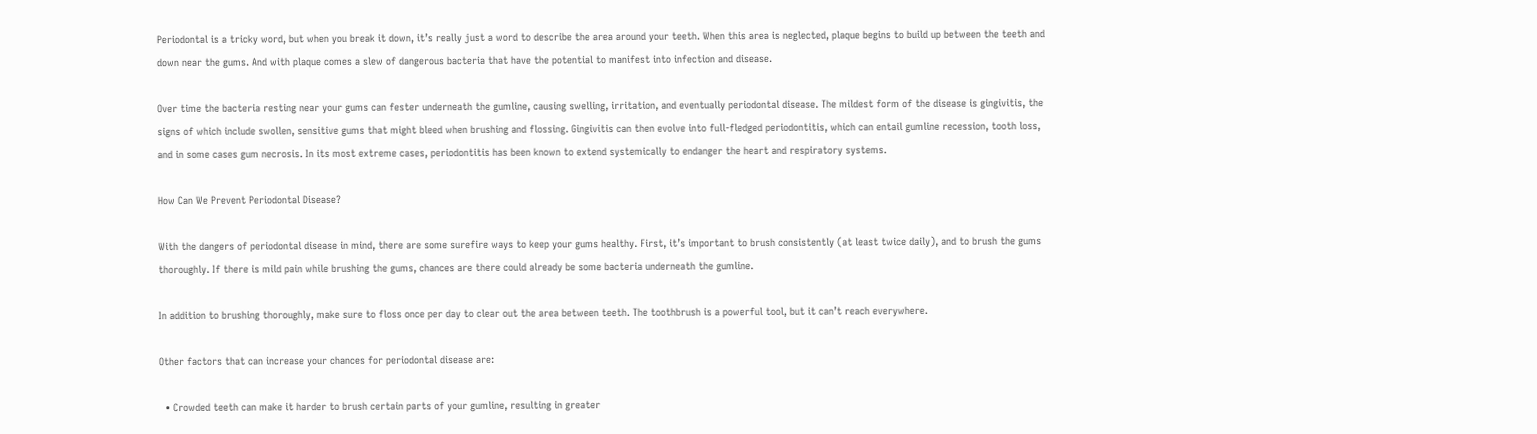Periodontal is a tricky word, but when you break it down, it’s really just a word to describe the area around your teeth. When this area is neglected, plaque begins to build up between the teeth and down near the gums. And with plaque comes a slew of dangerous bacteria that have the potential to manifest into infection and disease.

Over time the bacteria resting near your gums can fester underneath the gumline, causing swelling, irritation, and eventually periodontal disease. The mildest form of the disease is gingivitis, the signs of which include swollen, sensitive gums that might bleed when brushing and flossing. Gingivitis can then evolve into full-fledged periodontitis, which can entail gumline recession, tooth loss, and in some cases gum necrosis. In its most extreme cases, periodontitis has been known to extend systemically to endanger the heart and respiratory systems.

How Can We Prevent Periodontal Disease?

With the dangers of periodontal disease in mind, there are some surefire ways to keep your gums healthy. First, it’s important to brush consistently (at least twice daily), and to brush the gums thoroughly. If there is mild pain while brushing the gums, chances are there could already be some bacteria underneath the gumline.

In addition to brushing thoroughly, make sure to floss once per day to clear out the area between teeth. The toothbrush is a powerful tool, but it can’t reach everywhere.

Other factors that can increase your chances for periodontal disease are:

  • Crowded teeth can make it harder to brush certain parts of your gumline, resulting in greater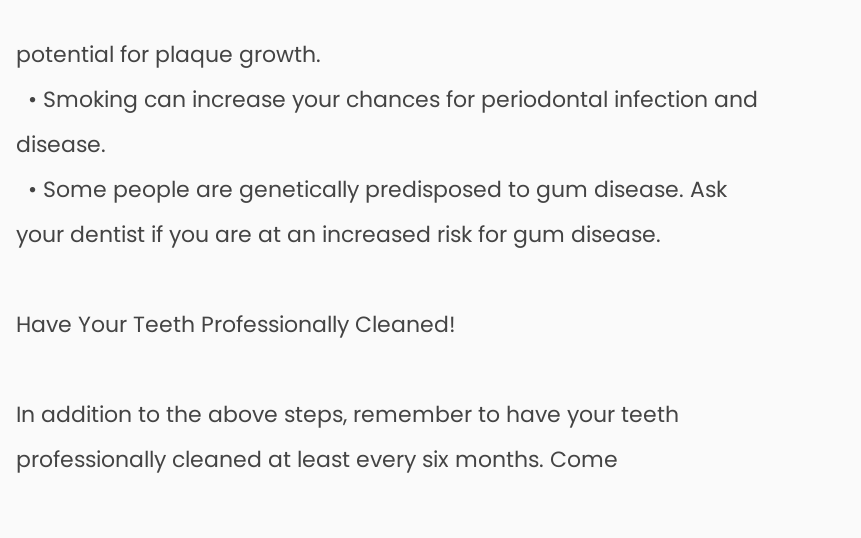potential for plaque growth.
  • Smoking can increase your chances for periodontal infection and disease.
  • Some people are genetically predisposed to gum disease. Ask your dentist if you are at an increased risk for gum disease.

Have Your Teeth Professionally Cleaned!

In addition to the above steps, remember to have your teeth professionally cleaned at least every six months. Come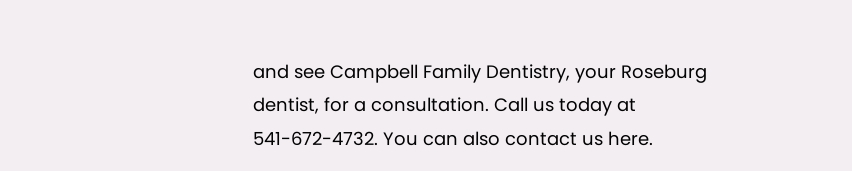and see Campbell Family Dentistry, your Roseburg dentist, for a consultation. Call us today at 541-672-4732. You can also contact us here.